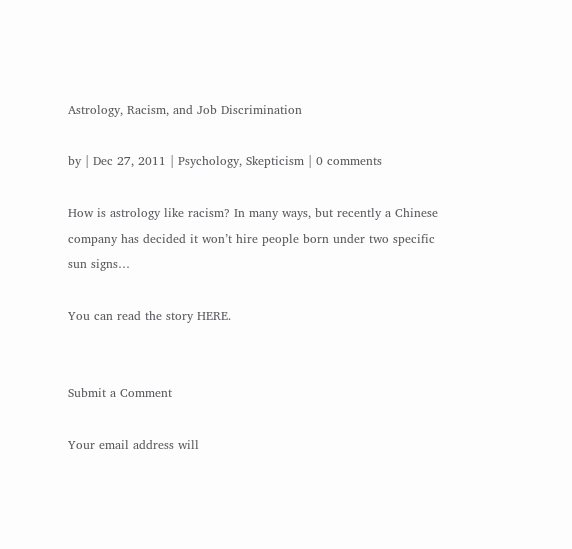Astrology, Racism, and Job Discrimination

by | Dec 27, 2011 | Psychology, Skepticism | 0 comments

How is astrology like racism? In many ways, but recently a Chinese company has decided it won’t hire people born under two specific sun signs…

You can read the story HERE.


Submit a Comment

Your email address will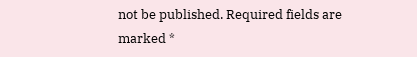not be published. Required fields are marked *